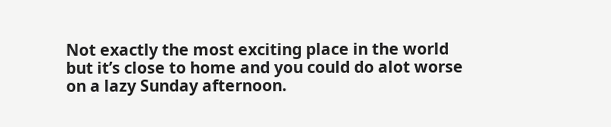Not exactly the most exciting place in the world but it’s close to home and you could do alot worse on a lazy Sunday afternoon.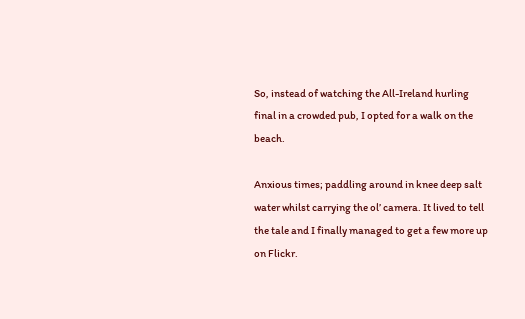So, instead of watching the All-Ireland hurling final in a crowded pub, I opted for a walk on the beach.

Anxious times; paddling around in knee deep salt water whilst carrying the ol’ camera. It lived to tell the tale and I finally managed to get a few more up on Flickr.